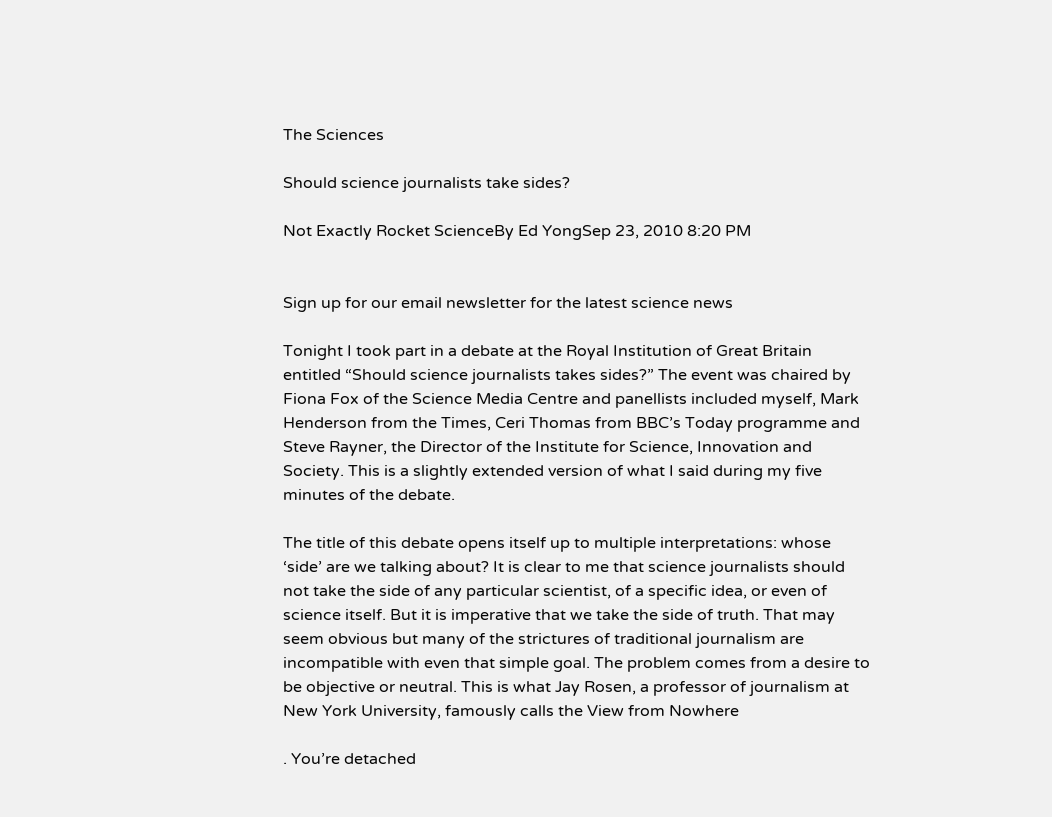The Sciences

Should science journalists take sides?

Not Exactly Rocket ScienceBy Ed YongSep 23, 2010 8:20 PM


Sign up for our email newsletter for the latest science news

Tonight I took part in a debate at the Royal Institution of Great Britain entitled “Should science journalists takes sides?” The event was chaired by Fiona Fox of the Science Media Centre and panellists included myself, Mark Henderson from the Times, Ceri Thomas from BBC’s Today programme and Steve Rayner, the Director of the Institute for Science, Innovation and Society. This is a slightly extended version of what I said during my five minutes of the debate.

The title of this debate opens itself up to multiple interpretations: whose ‘side’ are we talking about? It is clear to me that science journalists should not take the side of any particular scientist, of a specific idea, or even of science itself. But it is imperative that we take the side of truth. That may seem obvious but many of the strictures of traditional journalism are incompatible with even that simple goal. The problem comes from a desire to be objective or neutral. This is what Jay Rosen, a professor of journalism at New York University, famously calls the View from Nowhere

. You’re detached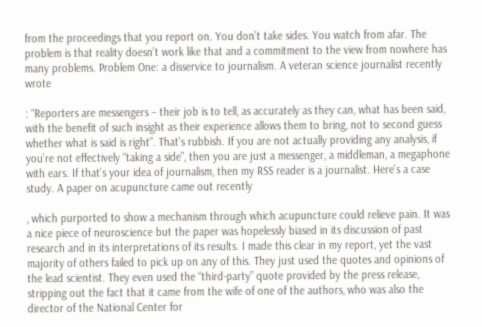from the proceedings that you report on. You don’t take sides. You watch from afar. The problem is that reality doesn’t work like that and a commitment to the view from nowhere has many problems. Problem One: a disservice to journalism. A veteran science journalist recently wrote

: “Reporters are messengers – their job is to tell, as accurately as they can, what has been said, with the benefit of such insight as their experience allows them to bring, not to second guess whether what is said is right”. That’s rubbish. If you are not actually providing any analysis, if you’re not effectively “taking a side”, then you are just a messenger, a middleman, a megaphone with ears. If that’s your idea of journalism, then my RSS reader is a journalist. Here’s a case study. A paper on acupuncture came out recently

, which purported to show a mechanism through which acupuncture could relieve pain. It was a nice piece of neuroscience but the paper was hopelessly biased in its discussion of past research and in its interpretations of its results. I made this clear in my report, yet the vast majority of others failed to pick up on any of this. They just used the quotes and opinions of the lead scientist. They even used the “third-party” quote provided by the press release, stripping out the fact that it came from the wife of one of the authors, who was also the director of the National Center for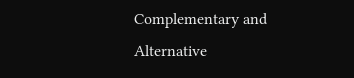Complementary and Alternative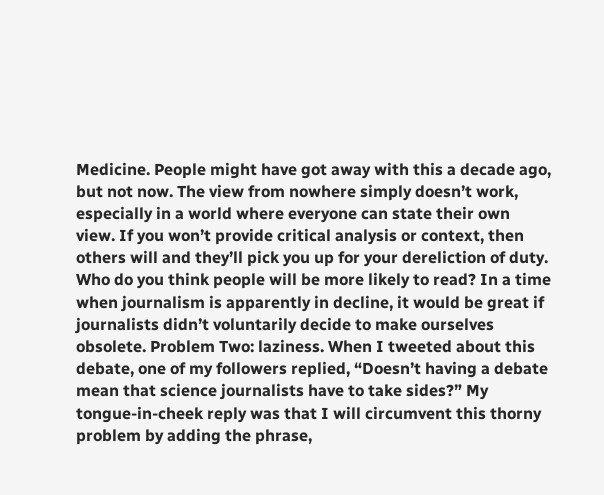Medicine. People might have got away with this a decade ago, but not now. The view from nowhere simply doesn’t work, especially in a world where everyone can state their own view. If you won’t provide critical analysis or context, then others will and they’ll pick you up for your dereliction of duty. Who do you think people will be more likely to read? In a time when journalism is apparently in decline, it would be great if journalists didn’t voluntarily decide to make ourselves obsolete. Problem Two: laziness. When I tweeted about this debate, one of my followers replied, “Doesn’t having a debate mean that science journalists have to take sides?” My tongue-in-cheek reply was that I will circumvent this thorny problem by adding the phrase,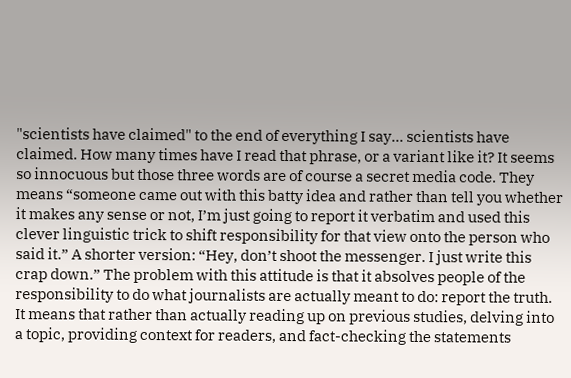"scientists have claimed" to the end of everything I say... scientists have claimed. How many times have I read that phrase, or a variant like it? It seems so innocuous but those three words are of course a secret media code. They means “someone came out with this batty idea and rather than tell you whether it makes any sense or not, I’m just going to report it verbatim and used this clever linguistic trick to shift responsibility for that view onto the person who said it.” A shorter version: “Hey, don’t shoot the messenger. I just write this crap down.” The problem with this attitude is that it absolves people of the responsibility to do what journalists are actually meant to do: report the truth. It means that rather than actually reading up on previous studies, delving into a topic, providing context for readers, and fact-checking the statements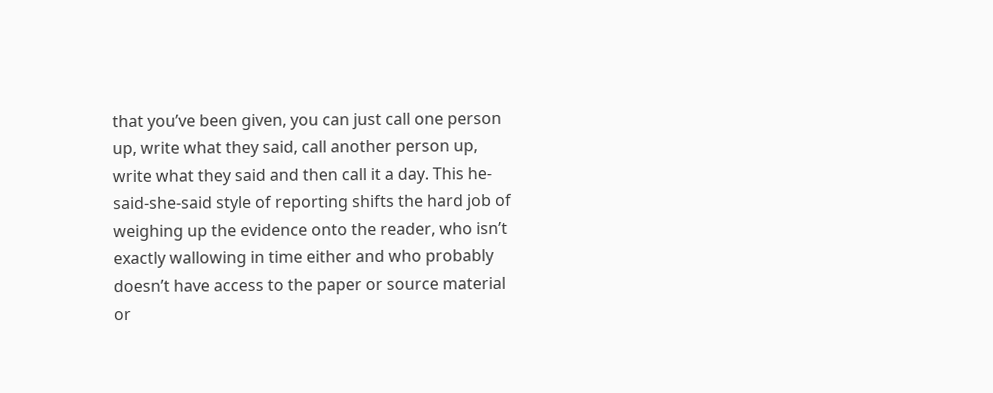that you’ve been given, you can just call one person up, write what they said, call another person up, write what they said and then call it a day. This he-said-she-said style of reporting shifts the hard job of weighing up the evidence onto the reader, who isn’t exactly wallowing in time either and who probably doesn’t have access to the paper or source material or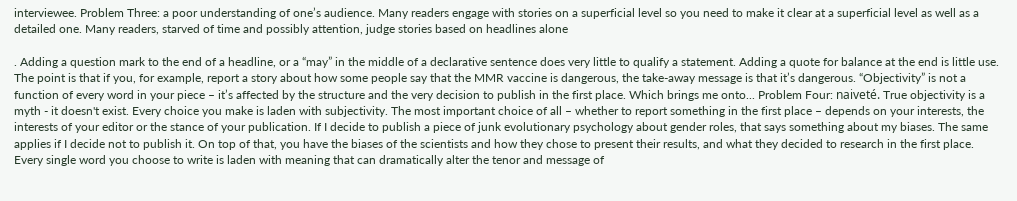interviewee. Problem Three: a poor understanding of one’s audience. Many readers engage with stories on a superficial level so you need to make it clear at a superficial level as well as a detailed one. Many readers, starved of time and possibly attention, judge stories based on headlines alone

. Adding a question mark to the end of a headline, or a “may” in the middle of a declarative sentence does very little to qualify a statement. Adding a quote for balance at the end is little use. The point is that if you, for example, report a story about how some people say that the MMR vaccine is dangerous, the take-away message is that it’s dangerous. “Objectivity” is not a function of every word in your piece – it’s affected by the structure and the very decision to publish in the first place. Which brings me onto... Problem Four: naiveté. True objectivity is a myth - it doesn't exist. Every choice you make is laden with subjectivity. The most important choice of all – whether to report something in the first place – depends on your interests, the interests of your editor or the stance of your publication. If I decide to publish a piece of junk evolutionary psychology about gender roles, that says something about my biases. The same applies if I decide not to publish it. On top of that, you have the biases of the scientists and how they chose to present their results, and what they decided to research in the first place. Every single word you choose to write is laden with meaning that can dramatically alter the tenor and message of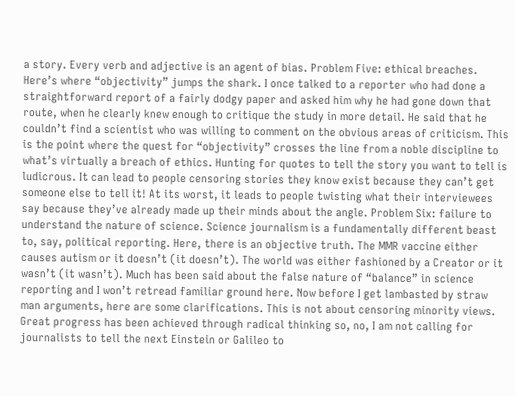a story. Every verb and adjective is an agent of bias. Problem Five: ethical breaches. Here’s where “objectivity” jumps the shark. I once talked to a reporter who had done a straightforward report of a fairly dodgy paper and asked him why he had gone down that route, when he clearly knew enough to critique the study in more detail. He said that he couldn’t find a scientist who was willing to comment on the obvious areas of criticism. This is the point where the quest for “objectivity” crosses the line from a noble discipline to what’s virtually a breach of ethics. Hunting for quotes to tell the story you want to tell is ludicrous. It can lead to people censoring stories they know exist because they can’t get someone else to tell it! At its worst, it leads to people twisting what their interviewees say because they’ve already made up their minds about the angle. Problem Six: failure to understand the nature of science. Science journalism is a fundamentally different beast to, say, political reporting. Here, there is an objective truth. The MMR vaccine either causes autism or it doesn’t (it doesn’t). The world was either fashioned by a Creator or it wasn’t (it wasn’t). Much has been said about the false nature of “balance” in science reporting and I won’t retread familiar ground here. Now before I get lambasted by straw man arguments, here are some clarifications. This is not about censoring minority views. Great progress has been achieved through radical thinking so, no, I am not calling for journalists to tell the next Einstein or Galileo to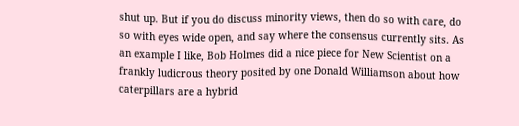shut up. But if you do discuss minority views, then do so with care, do so with eyes wide open, and say where the consensus currently sits. As an example I like, Bob Holmes did a nice piece for New Scientist on a frankly ludicrous theory posited by one Donald Williamson about how caterpillars are a hybrid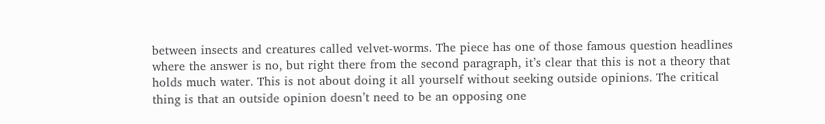between insects and creatures called velvet-worms. The piece has one of those famous question headlines where the answer is no, but right there from the second paragraph, it’s clear that this is not a theory that holds much water. This is not about doing it all yourself without seeking outside opinions. The critical thing is that an outside opinion doesn’t need to be an opposing one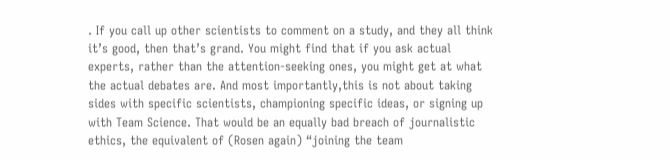. If you call up other scientists to comment on a study, and they all think it’s good, then that’s grand. You might find that if you ask actual experts, rather than the attention-seeking ones, you might get at what the actual debates are. And most importantly,this is not about taking sides with specific scientists, championing specific ideas, or signing up with Team Science. That would be an equally bad breach of journalistic ethics, the equivalent of (Rosen again) “joining the team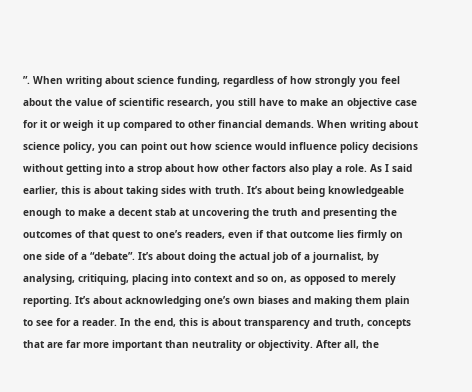”. When writing about science funding, regardless of how strongly you feel about the value of scientific research, you still have to make an objective case for it or weigh it up compared to other financial demands. When writing about science policy, you can point out how science would influence policy decisions without getting into a strop about how other factors also play a role. As I said earlier, this is about taking sides with truth. It’s about being knowledgeable enough to make a decent stab at uncovering the truth and presenting the outcomes of that quest to one’s readers, even if that outcome lies firmly on one side of a “debate”. It’s about doing the actual job of a journalist, by analysing, critiquing, placing into context and so on, as opposed to merely reporting. It’s about acknowledging one’s own biases and making them plain to see for a reader. In the end, this is about transparency and truth, concepts that are far more important than neutrality or objectivity. After all, the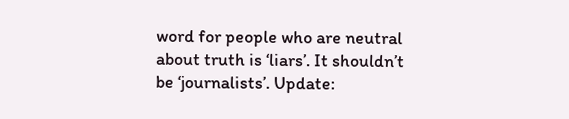word for people who are neutral about truth is ‘liars’. It shouldn’t be ‘journalists’. Update: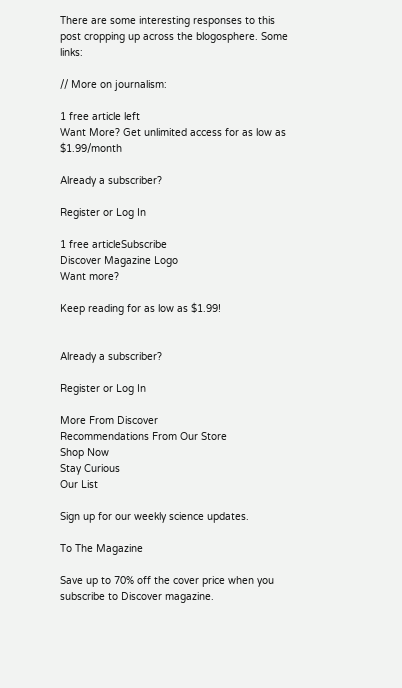There are some interesting responses to this post cropping up across the blogosphere. Some links:

// More on journalism:

1 free article left
Want More? Get unlimited access for as low as $1.99/month

Already a subscriber?

Register or Log In

1 free articleSubscribe
Discover Magazine Logo
Want more?

Keep reading for as low as $1.99!


Already a subscriber?

Register or Log In

More From Discover
Recommendations From Our Store
Shop Now
Stay Curious
Our List

Sign up for our weekly science updates.

To The Magazine

Save up to 70% off the cover price when you subscribe to Discover magazine.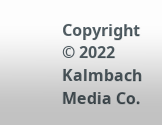Copyright © 2022 Kalmbach Media Co.